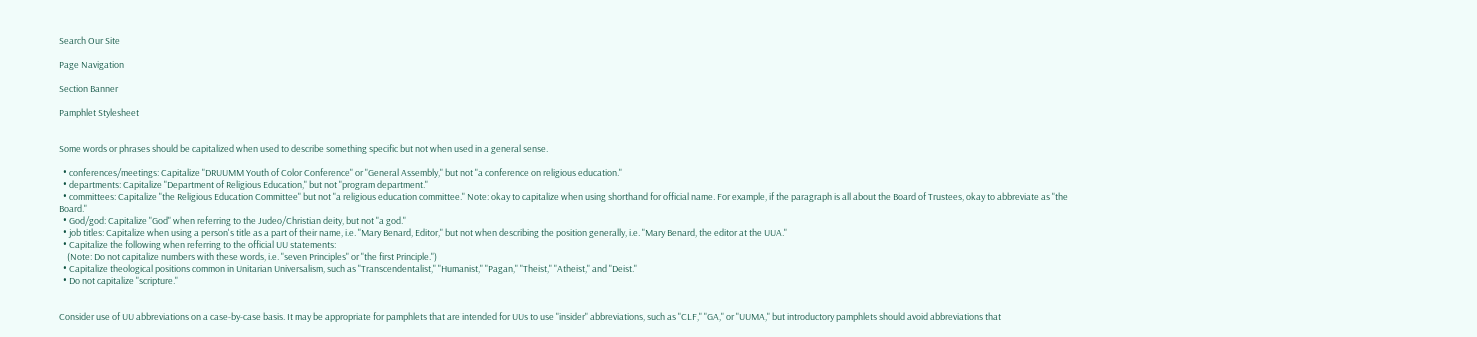Search Our Site

Page Navigation

Section Banner

Pamphlet Stylesheet


Some words or phrases should be capitalized when used to describe something specific but not when used in a general sense.

  • conferences/meetings: Capitalize "DRUUMM Youth of Color Conference" or "General Assembly," but not "a conference on religious education."
  • departments: Capitalize "Department of Religious Education," but not "program department."
  • committees: Capitalize "the Religious Education Committee" but not "a religious education committee." Note: okay to capitalize when using shorthand for official name. For example, if the paragraph is all about the Board of Trustees, okay to abbreviate as "the Board."
  • God/god: Capitalize "God" when referring to the Judeo/Christian deity, but not "a god."
  • job titles: Capitalize when using a person's title as a part of their name, i.e. "Mary Benard, Editor," but not when describing the position generally, i.e. "Mary Benard, the editor at the UUA."
  • Capitalize the following when referring to the official UU statements:
    (Note: Do not capitalize numbers with these words, i.e. "seven Principles" or "the first Principle.")
  • Capitalize theological positions common in Unitarian Universalism, such as "Transcendentalist," "Humanist," "Pagan," "Theist," "Atheist," and "Deist."
  • Do not capitalize "scripture."


Consider use of UU abbreviations on a case-by-case basis. It may be appropriate for pamphlets that are intended for UUs to use "insider" abbreviations, such as "CLF," "GA," or "UUMA," but introductory pamphlets should avoid abbreviations that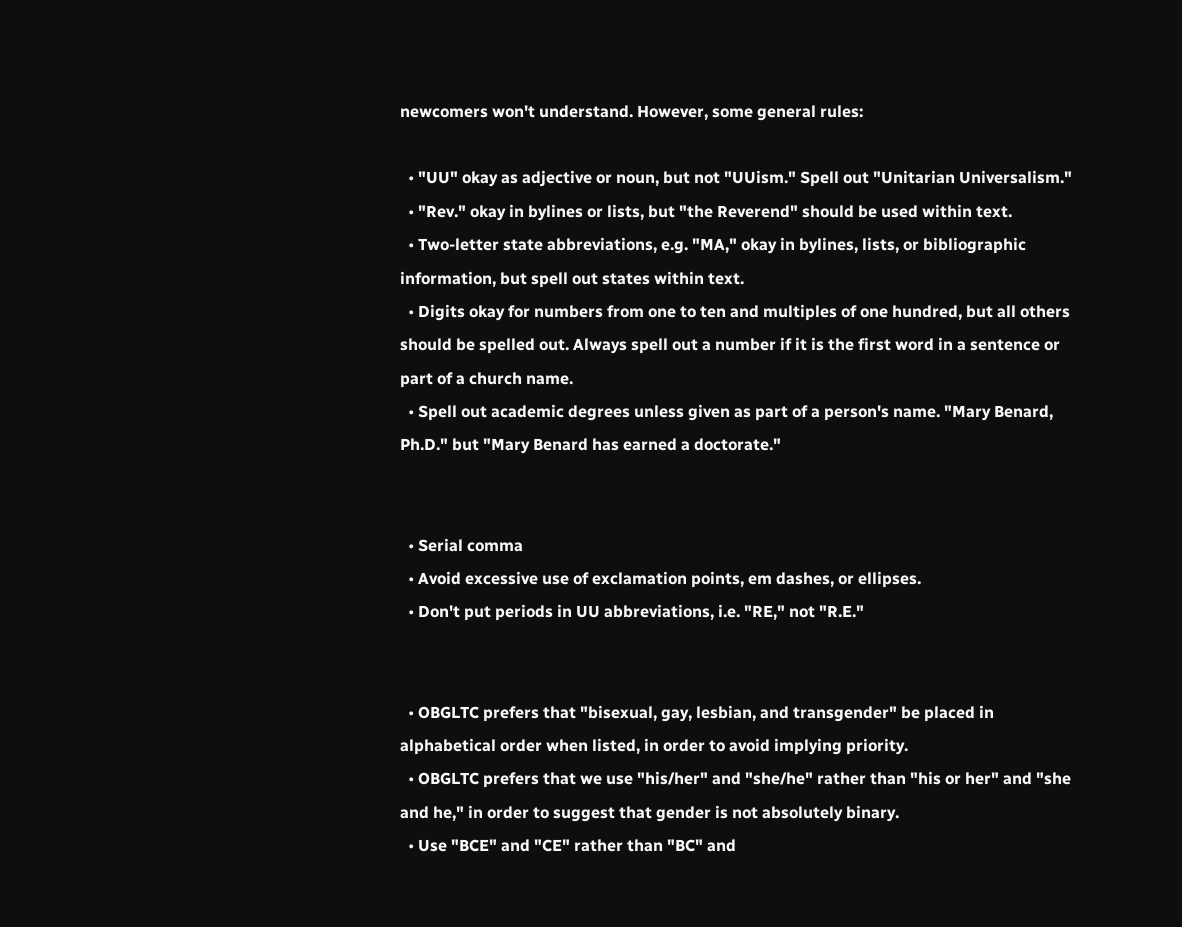newcomers won't understand. However, some general rules:

  • "UU" okay as adjective or noun, but not "UUism." Spell out "Unitarian Universalism."
  • "Rev." okay in bylines or lists, but "the Reverend" should be used within text.
  • Two-letter state abbreviations, e.g. "MA," okay in bylines, lists, or bibliographic information, but spell out states within text.
  • Digits okay for numbers from one to ten and multiples of one hundred, but all others should be spelled out. Always spell out a number if it is the first word in a sentence or part of a church name.
  • Spell out academic degrees unless given as part of a person's name. "Mary Benard, Ph.D." but "Mary Benard has earned a doctorate."


  • Serial comma
  • Avoid excessive use of exclamation points, em dashes, or ellipses.
  • Don't put periods in UU abbreviations, i.e. "RE," not "R.E."


  • OBGLTC prefers that "bisexual, gay, lesbian, and transgender" be placed in alphabetical order when listed, in order to avoid implying priority.
  • OBGLTC prefers that we use "his/her" and "she/he" rather than "his or her" and "she and he," in order to suggest that gender is not absolutely binary.
  • Use "BCE" and "CE" rather than "BC" and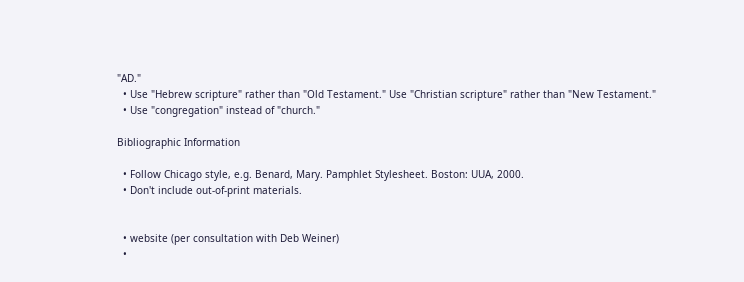"AD."
  • Use "Hebrew scripture" rather than "Old Testament." Use "Christian scripture" rather than "New Testament."
  • Use "congregation" instead of "church."

Bibliographic Information

  • Follow Chicago style, e.g. Benard, Mary. Pamphlet Stylesheet. Boston: UUA, 2000.
  • Don't include out-of-print materials.


  • website (per consultation with Deb Weiner)
  •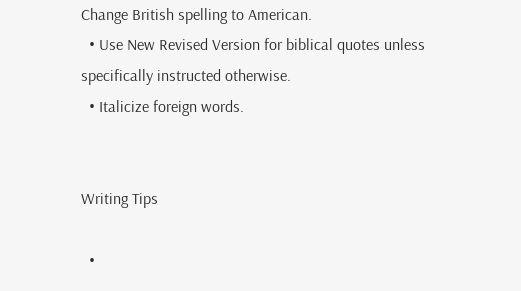Change British spelling to American.
  • Use New Revised Version for biblical quotes unless specifically instructed otherwise.
  • Italicize foreign words.


Writing Tips

  •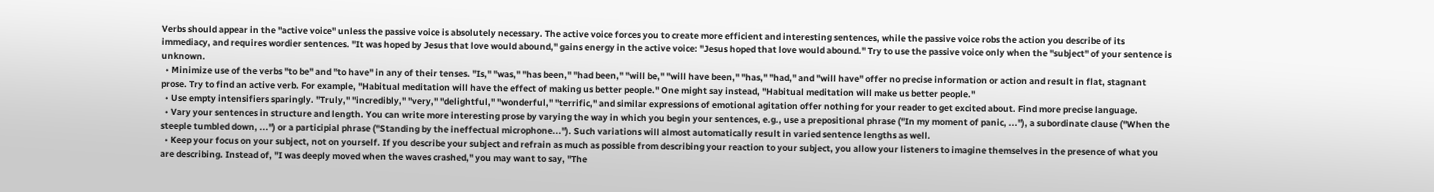Verbs should appear in the "active voice" unless the passive voice is absolutely necessary. The active voice forces you to create more efficient and interesting sentences, while the passive voice robs the action you describe of its immediacy, and requires wordier sentences. "It was hoped by Jesus that love would abound," gains energy in the active voice: "Jesus hoped that love would abound." Try to use the passive voice only when the "subject" of your sentence is unknown.
  • Minimize use of the verbs "to be" and "to have" in any of their tenses. "Is," "was," "has been," "had been," "will be," "will have been," "has," "had," and "will have" offer no precise information or action and result in flat, stagnant prose. Try to find an active verb. For example, "Habitual meditation will have the effect of making us better people." One might say instead, "Habitual meditation will make us better people."
  • Use empty intensifiers sparingly. "Truly," "incredibly," "very," "delightful," "wonderful," "terrific," and similar expressions of emotional agitation offer nothing for your reader to get excited about. Find more precise language.
  • Vary your sentences in structure and length. You can write more interesting prose by varying the way in which you begin your sentences, e.g., use a prepositional phrase ("In my moment of panic, ..."), a subordinate clause ("When the steeple tumbled down, ...") or a participial phrase ("Standing by the ineffectual microphone..."). Such variations will almost automatically result in varied sentence lengths as well.
  • Keep your focus on your subject, not on yourself. If you describe your subject and refrain as much as possible from describing your reaction to your subject, you allow your listeners to imagine themselves in the presence of what you are describing. Instead of, "I was deeply moved when the waves crashed," you may want to say, "The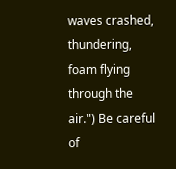waves crashed, thundering, foam flying through the air.") Be careful of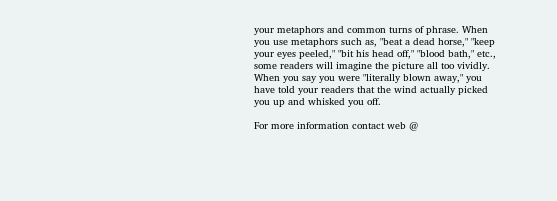your metaphors and common turns of phrase. When you use metaphors such as, "beat a dead horse," "keep your eyes peeled," "bit his head off," "blood bath," etc., some readers will imagine the picture all too vividly. When you say you were "literally blown away," you have told your readers that the wind actually picked you up and whisked you off.

For more information contact web @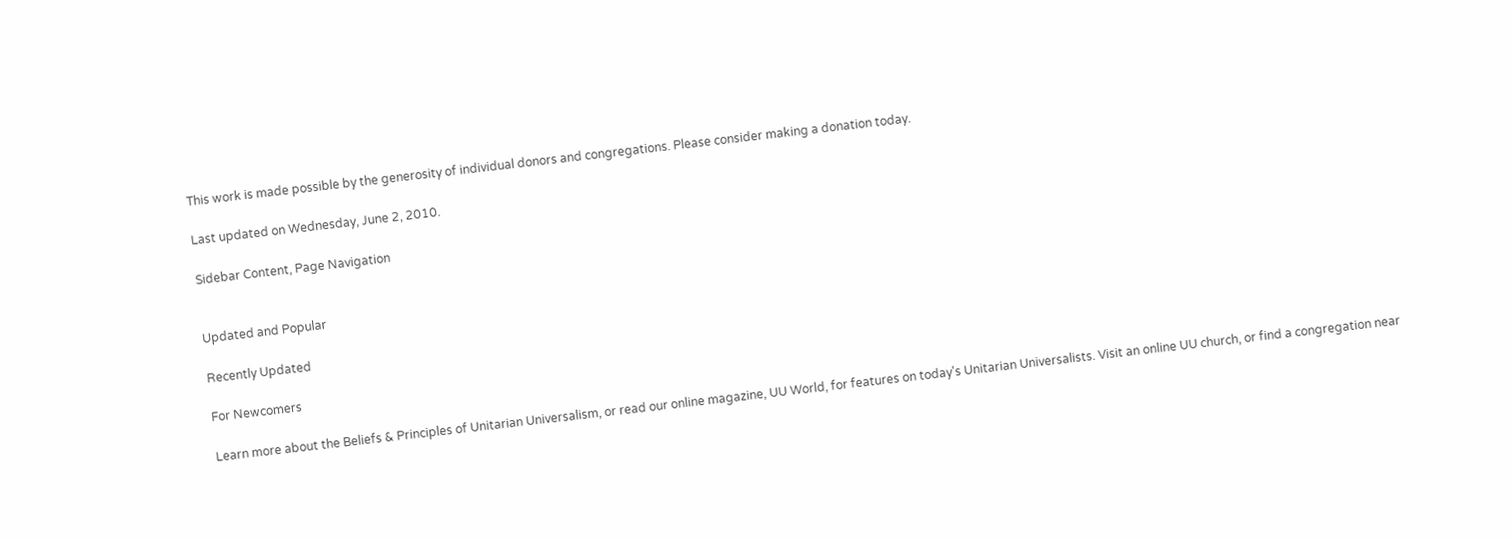This work is made possible by the generosity of individual donors and congregations. Please consider making a donation today.

Last updated on Wednesday, June 2, 2010.

Sidebar Content, Page Navigation


Updated and Popular

Recently Updated

For Newcomers

Learn more about the Beliefs & Principles of Unitarian Universalism, or read our online magazine, UU World, for features on today's Unitarian Universalists. Visit an online UU church, or find a congregation near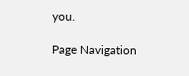you.

Page Navigation